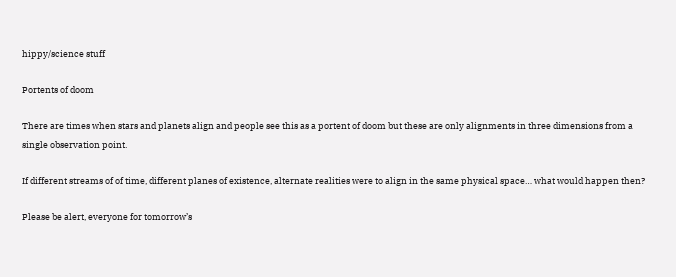hippy/science stuff

Portents of doom

There are times when stars and planets align and people see this as a portent of doom but these are only alignments in three dimensions from a single observation point.

If different streams of of time, different planes of existence, alternate realities were to align in the same physical space… what would happen then?

Please be alert, everyone for tomorrow’s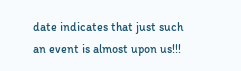date indicates that just such an event is almost upon us!!!